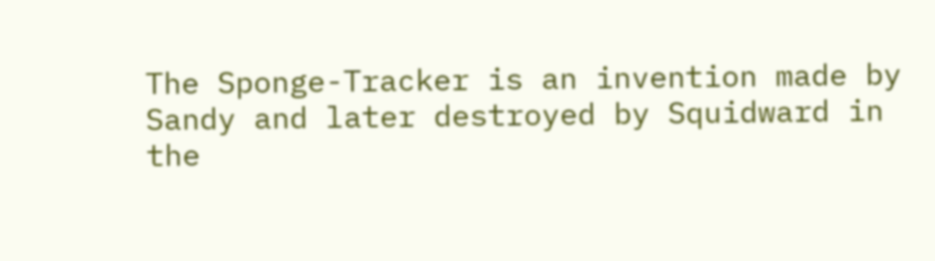The Sponge-Tracker is an invention made by Sandy and later destroyed by Squidward in the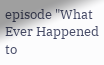episode "What Ever Happened to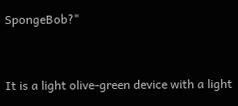SpongeBob?"


It is a light olive-green device with a light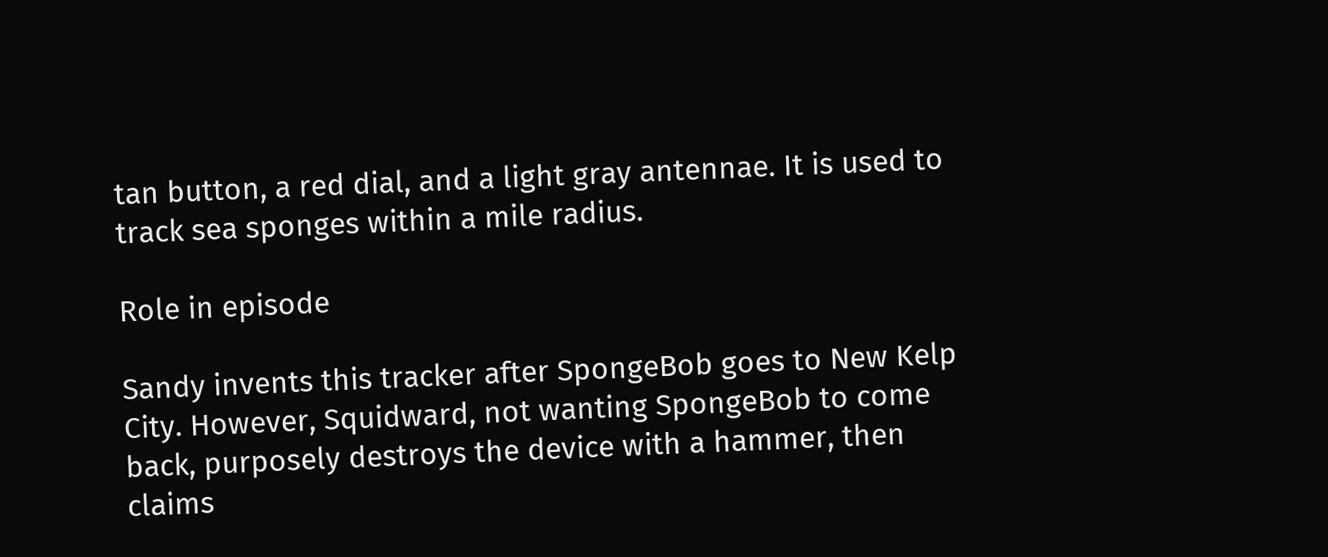tan button, a red dial, and a light gray antennae. It is used to track sea sponges within a mile radius.

Role in episode

Sandy invents this tracker after SpongeBob goes to New Kelp City. However, Squidward, not wanting SpongeBob to come back, purposely destroys the device with a hammer, then claims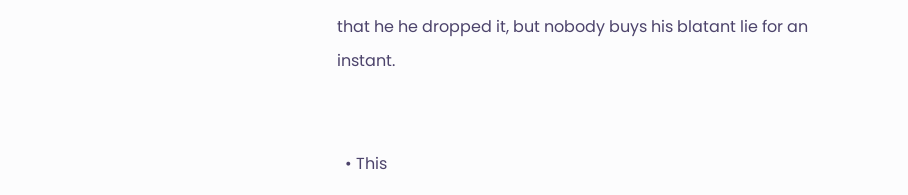that he he dropped it, but nobody buys his blatant lie for an instant.


  • This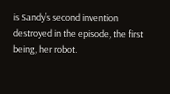is Sandy’s second invention destroyed in the episode, the first being, her robot.